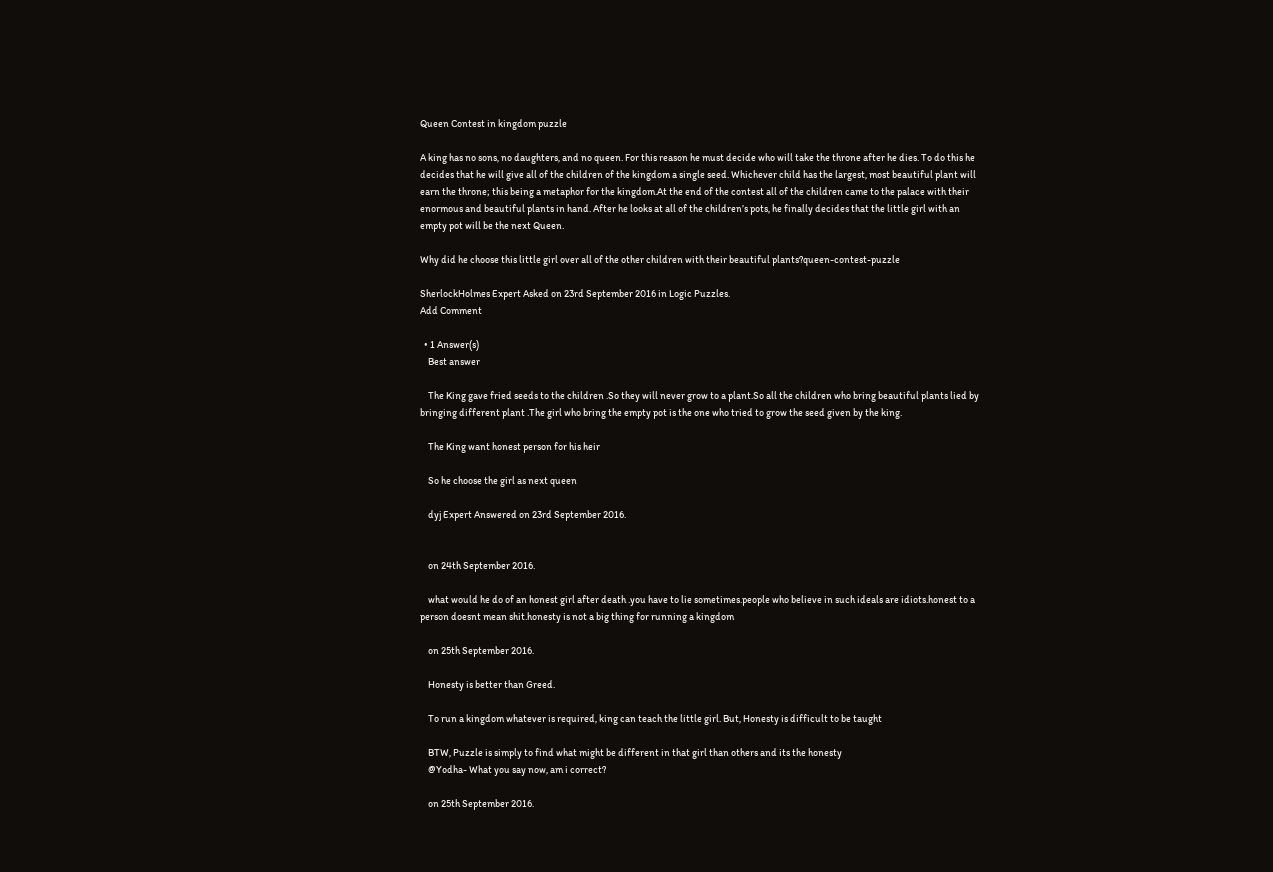Queen Contest in kingdom puzzle

A king has no sons, no daughters, and no queen. For this reason he must decide who will take the throne after he dies. To do this he decides that he will give all of the children of the kingdom a single seed. Whichever child has the largest, most beautiful plant will earn the throne; this being a metaphor for the kingdom.At the end of the contest all of the children came to the palace with their enormous and beautiful plants in hand. After he looks at all of the children’s pots, he finally decides that the little girl with an empty pot will be the next Queen.

Why did he choose this little girl over all of the other children with their beautiful plants?queen-contest-puzzle

SherlockHolmes Expert Asked on 23rd September 2016 in Logic Puzzles.
Add Comment

  • 1 Answer(s)
    Best answer

    The King gave fried seeds to the children .So they will never grow to a plant.So all the children who bring beautiful plants lied by bringing different plant .The girl who bring the empty pot is the one who tried to grow the seed given by the king.

    The King want honest person for his heir

    So he choose the girl as next queen

    dyj Expert Answered on 23rd September 2016.


    on 24th September 2016.

    what would he do of an honest girl after death .you have to lie sometimes.people who believe in such ideals are idiots.honest to a person doesnt mean shit.honesty is not a big thing for running a kingdom

    on 25th September 2016.

    Honesty is better than Greed.

    To run a kingdom whatever is required, king can teach the little girl. But, Honesty is difficult to be taught

    BTW, Puzzle is simply to find what might be different in that girl than others and its the honesty
    @Yodha- What you say now, am i correct?

    on 25th September 2016.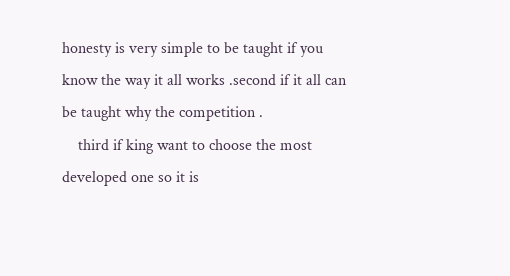honesty is very simple to be taught if you know the way it all works .second if it all can be taught why the competition .
    third if king want to choose the most developed one so it is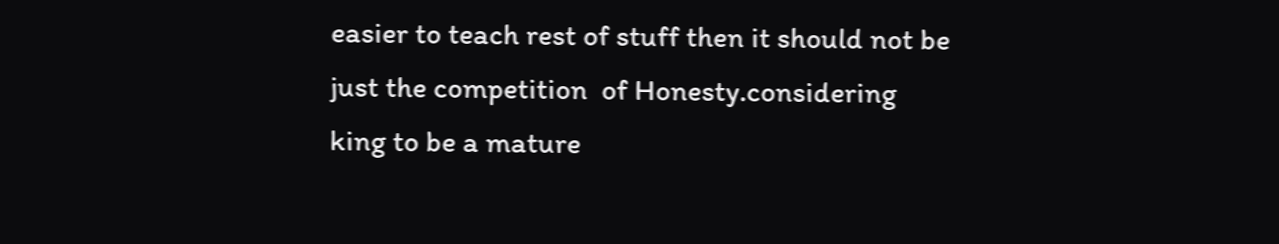easier to teach rest of stuff then it should not be just the competition  of Honesty.considering king to be a mature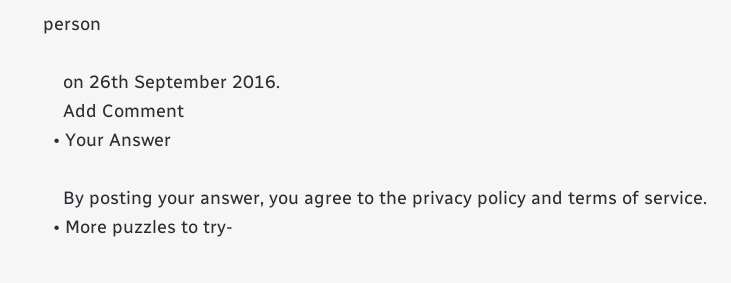person

    on 26th September 2016.
    Add Comment
  • Your Answer

    By posting your answer, you agree to the privacy policy and terms of service.
  • More puzzles to try-